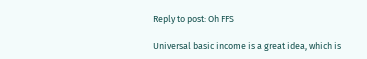Reply to post: Oh FFS

Universal basic income is a great idea, which is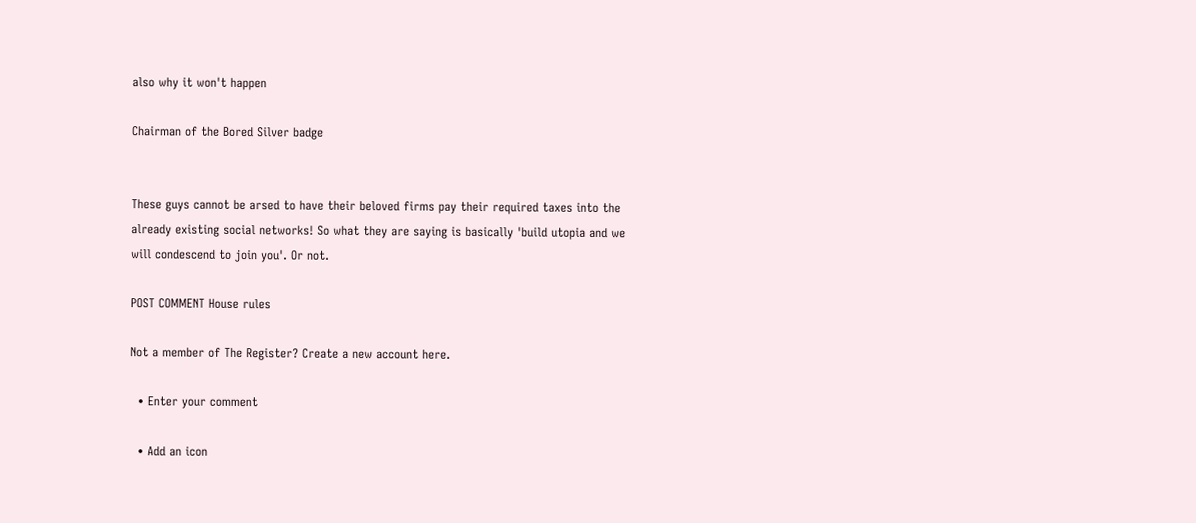also why it won't happen

Chairman of the Bored Silver badge


These guys cannot be arsed to have their beloved firms pay their required taxes into the already existing social networks! So what they are saying is basically 'build utopia and we will condescend to join you'. Or not.

POST COMMENT House rules

Not a member of The Register? Create a new account here.

  • Enter your comment

  • Add an icon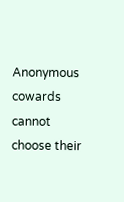Anonymous cowards cannot choose their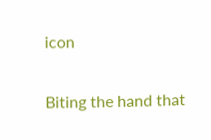icon

Biting the hand that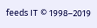feeds IT © 1998–2019